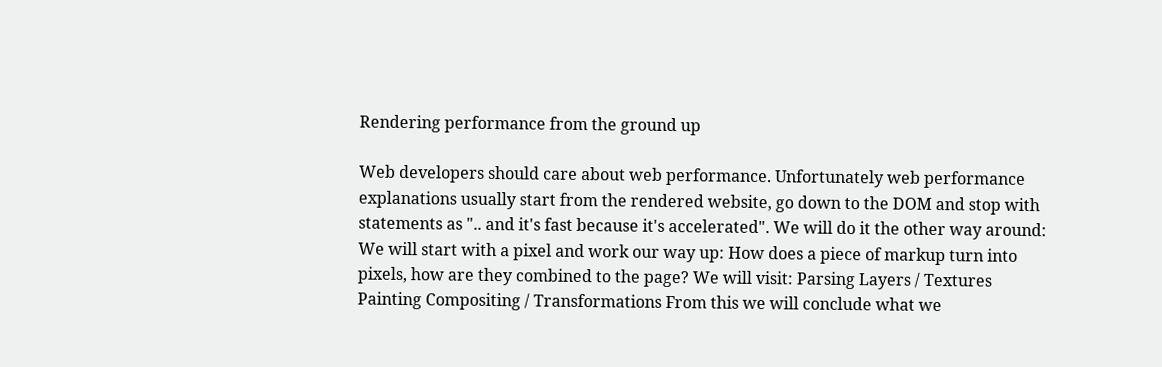Rendering performance from the ground up

Web developers should care about web performance. Unfortunately web performance explanations usually start from the rendered website, go down to the DOM and stop with statements as ".. and it's fast because it's accelerated". We will do it the other way around: We will start with a pixel and work our way up: How does a piece of markup turn into pixels, how are they combined to the page? We will visit: Parsing Layers / Textures Painting Compositing / Transformations From this we will conclude what we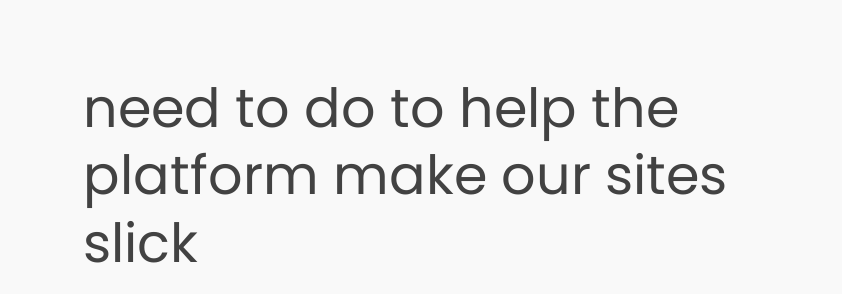need to do to help the platform make our sites slick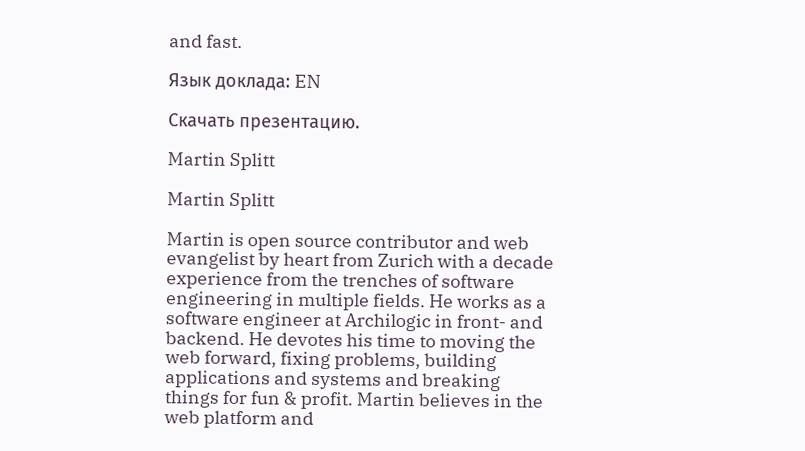and fast.

Язык доклада: EN

Скачать презентацию.

Martin Splitt

Martin Splitt

Martin is open source contributor and web evangelist by heart from Zurich with a decade experience from the trenches of software engineering in multiple fields. He works as a software engineer at Archilogic in front- and backend. He devotes his time to moving the web forward, fixing problems, building applications and systems and breaking things for fun & profit. Martin believes in the web platform and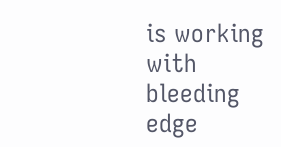is working with bleeding edge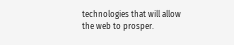technologies that will allow the web to prosper.